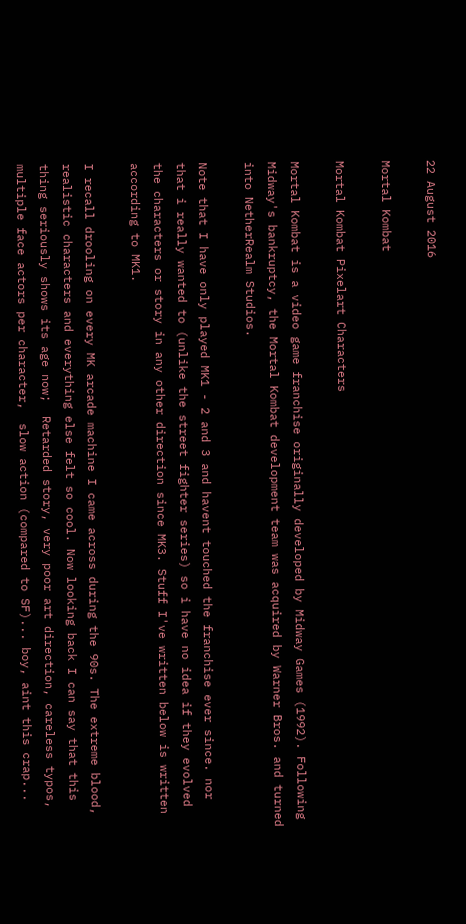22 August 2016

Mortal Kombat

Mortal Kombat Pixelart Characters

Mortal Kombat is a video game franchise originally developed by Midway Games (1992). Following Midway's bankruptcy, the Mortal Kombat development team was acquired by Warner Bros. and turned into NetherRealm Studios.

Note that I have only played MK1 - 2 and 3 and havent touched the franchise ever since. nor that i really wanted to (unlike the street fighter series) so i have no idea if they evolved the characters or story in any other direction since MK3. Stuff I've written below is written according to MK1.

I recall drooling on every MK arcade machine I came across during the 90s. The extreme blood, realistic characters and everything else felt so cool. Now looking back I can say that this thing seriously shows its age now;  Retarded story, very poor art direction, careless typos, multiple face actors per character,  slow action (compared to SF)... boy, aint this crap...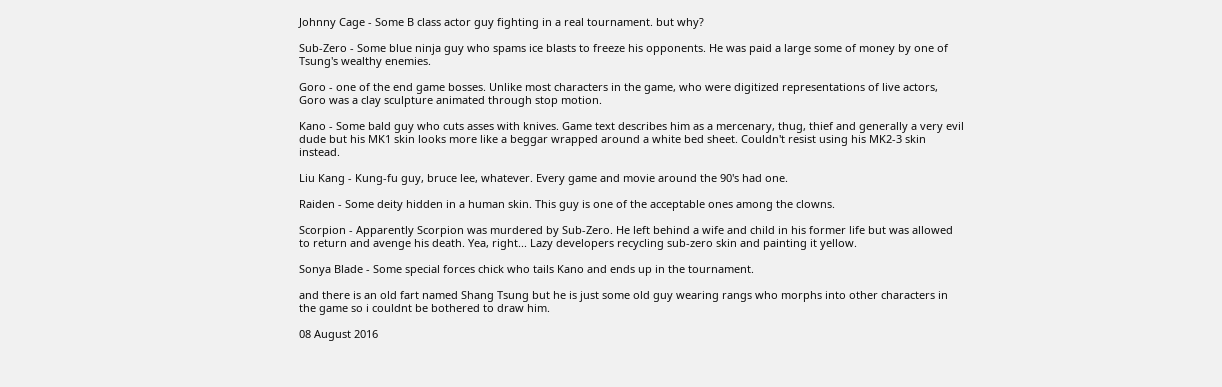Johnny Cage - Some B class actor guy fighting in a real tournament. but why?

Sub-Zero - Some blue ninja guy who spams ice blasts to freeze his opponents. He was paid a large some of money by one of Tsung's wealthy enemies.

Goro - one of the end game bosses. Unlike most characters in the game, who were digitized representations of live actors, Goro was a clay sculpture animated through stop motion.

Kano - Some bald guy who cuts asses with knives. Game text describes him as a mercenary, thug, thief and generally a very evil dude but his MK1 skin looks more like a beggar wrapped around a white bed sheet. Couldn't resist using his MK2-3 skin instead.

Liu Kang - Kung-fu guy, bruce lee, whatever. Every game and movie around the 90's had one.

Raiden - Some deity hidden in a human skin. This guy is one of the acceptable ones among the clowns.

Scorpion - Apparently Scorpion was murdered by Sub-Zero. He left behind a wife and child in his former life but was allowed to return and avenge his death. Yea, right... Lazy developers recycling sub-zero skin and painting it yellow.

Sonya Blade - Some special forces chick who tails Kano and ends up in the tournament.

and there is an old fart named Shang Tsung but he is just some old guy wearing rangs who morphs into other characters in the game so i couldnt be bothered to draw him.

08 August 2016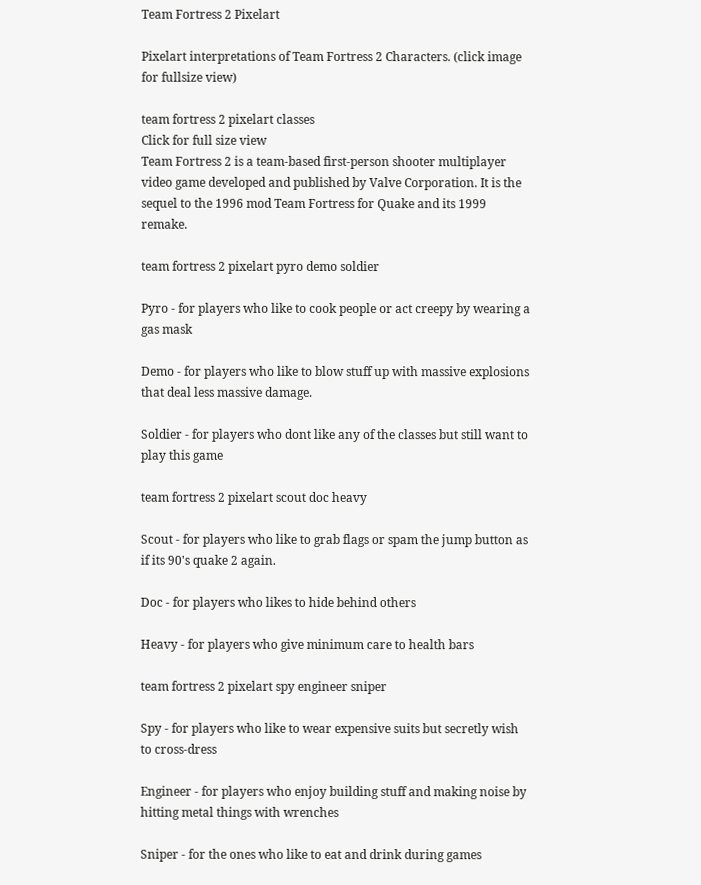Team Fortress 2 Pixelart

Pixelart interpretations of Team Fortress 2 Characters. (click image for fullsize view)

team fortress 2 pixelart classes
Click for full size view
Team Fortress 2 is a team-based first-person shooter multiplayer video game developed and published by Valve Corporation. It is the sequel to the 1996 mod Team Fortress for Quake and its 1999 remake.

team fortress 2 pixelart pyro demo soldier

Pyro - for players who like to cook people or act creepy by wearing a gas mask

Demo - for players who like to blow stuff up with massive explosions that deal less massive damage.

Soldier - for players who dont like any of the classes but still want to play this game

team fortress 2 pixelart scout doc heavy

Scout - for players who like to grab flags or spam the jump button as if its 90's quake 2 again.

Doc - for players who likes to hide behind others

Heavy - for players who give minimum care to health bars

team fortress 2 pixelart spy engineer sniper

Spy - for players who like to wear expensive suits but secretly wish to cross-dress

Engineer - for players who enjoy building stuff and making noise by hitting metal things with wrenches

Sniper - for the ones who like to eat and drink during games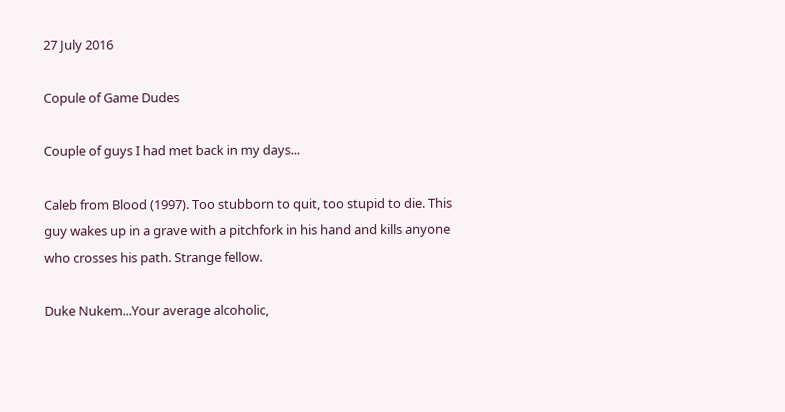27 July 2016

Copule of Game Dudes

Couple of guys I had met back in my days...

Caleb from Blood (1997). Too stubborn to quit, too stupid to die. This guy wakes up in a grave with a pitchfork in his hand and kills anyone who crosses his path. Strange fellow.

Duke Nukem...Your average alcoholic,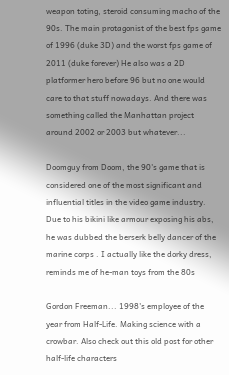weapon toting, steroid consuming macho of the 90s. The main protagonist of the best fps game of 1996 (duke 3D) and the worst fps game of 2011 (duke forever) He also was a 2D platformer hero before 96 but no one would care to that stuff nowadays. And there was something called the Manhattan project around 2002 or 2003 but whatever...

Doomguy from Doom, the 90's game that is considered one of the most significant and influential titles in the video game industry. Due to his bikini like armour exposing his abs, he was dubbed the berserk belly dancer of the marine corps . I actually like the dorky dress, reminds me of he-man toys from the 80s

Gordon Freeman... 1998's employee of the year from Half-Life. Making science with a crowbar. Also check out this old post for other half-life characters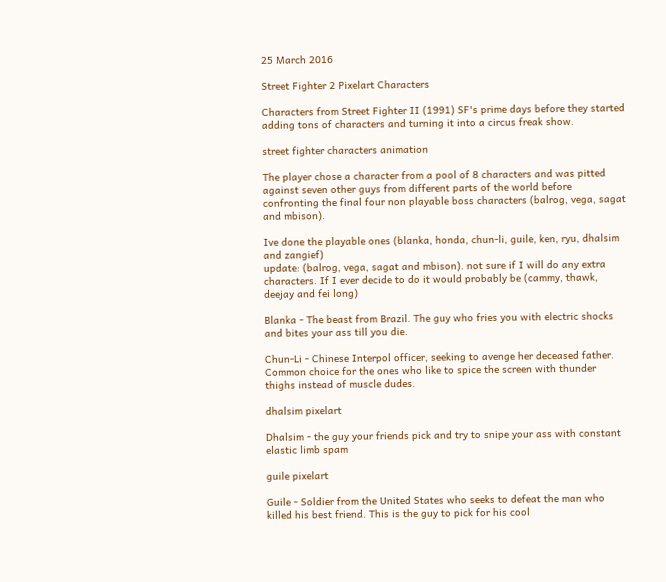25 March 2016

Street Fighter 2 Pixelart Characters

Characters from Street Fighter II (1991) SF's prime days before they started adding tons of characters and turning it into a circus freak show.

street fighter characters animation

The player chose a character from a pool of 8 characters and was pitted against seven other guys from different parts of the world before confronting the final four non playable boss characters (balrog, vega, sagat and mbison).

Ive done the playable ones (blanka, honda, chun-li, guile, ken, ryu, dhalsim and zangief)
update: (balrog, vega, sagat and mbison). not sure if I will do any extra characters. If I ever decide to do it would probably be (cammy, thawk, deejay and fei long)

Blanka - The beast from Brazil. The guy who fries you with electric shocks and bites your ass till you die.

Chun-Li - Chinese Interpol officer, seeking to avenge her deceased father. Common choice for the ones who like to spice the screen with thunder thighs instead of muscle dudes.

dhalsim pixelart

Dhalsim - the guy your friends pick and try to snipe your ass with constant elastic limb spam

guile pixelart

Guile - Soldier from the United States who seeks to defeat the man who killed his best friend. This is the guy to pick for his cool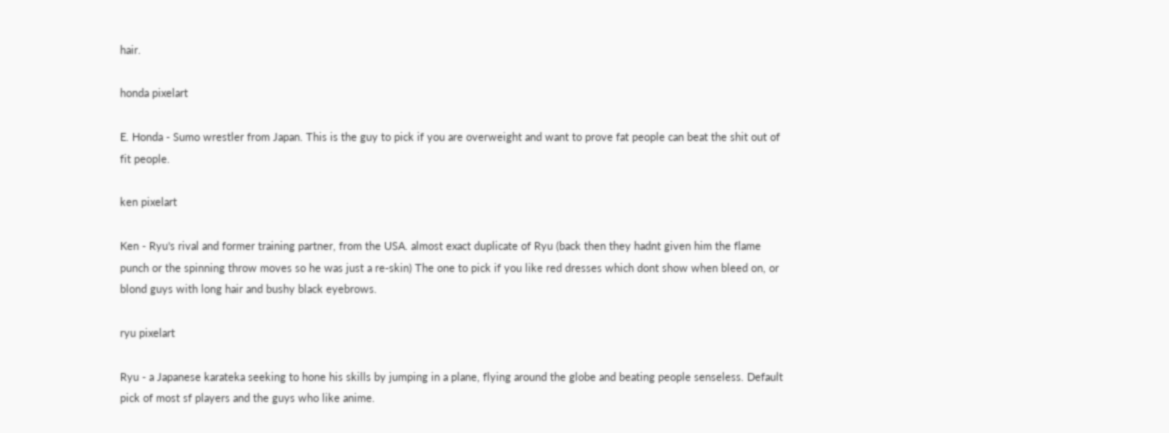hair.

honda pixelart

E. Honda - Sumo wrestler from Japan. This is the guy to pick if you are overweight and want to prove fat people can beat the shit out of fit people.

ken pixelart

Ken - Ryu's rival and former training partner, from the USA. almost exact duplicate of Ryu (back then they hadnt given him the flame punch or the spinning throw moves so he was just a re-skin) The one to pick if you like red dresses which dont show when bleed on, or blond guys with long hair and bushy black eyebrows.

ryu pixelart

Ryu - a Japanese karateka seeking to hone his skills by jumping in a plane, flying around the globe and beating people senseless. Default pick of most sf players and the guys who like anime.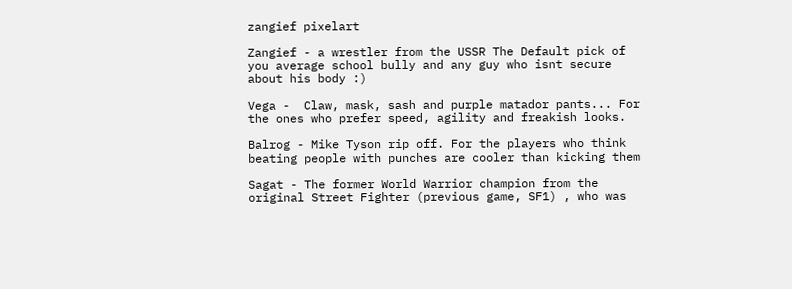zangief pixelart

Zangief - a wrestler from the USSR The Default pick of you average school bully and any guy who isnt secure about his body :)

Vega -  Claw, mask, sash and purple matador pants... For the ones who prefer speed, agility and freakish looks.

Balrog - Mike Tyson rip off. For the players who think beating people with punches are cooler than kicking them

Sagat - The former World Warrior champion from the original Street Fighter (previous game, SF1) , who was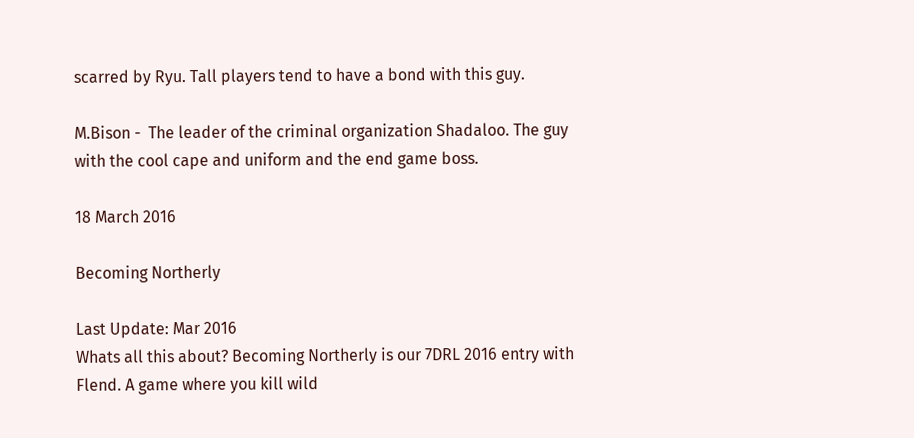scarred by Ryu. Tall players tend to have a bond with this guy.

M.Bison -  The leader of the criminal organization Shadaloo. The guy with the cool cape and uniform and the end game boss.

18 March 2016

Becoming Northerly

Last Update: Mar 2016
Whats all this about? Becoming Northerly is our 7DRL 2016 entry with Flend. A game where you kill wild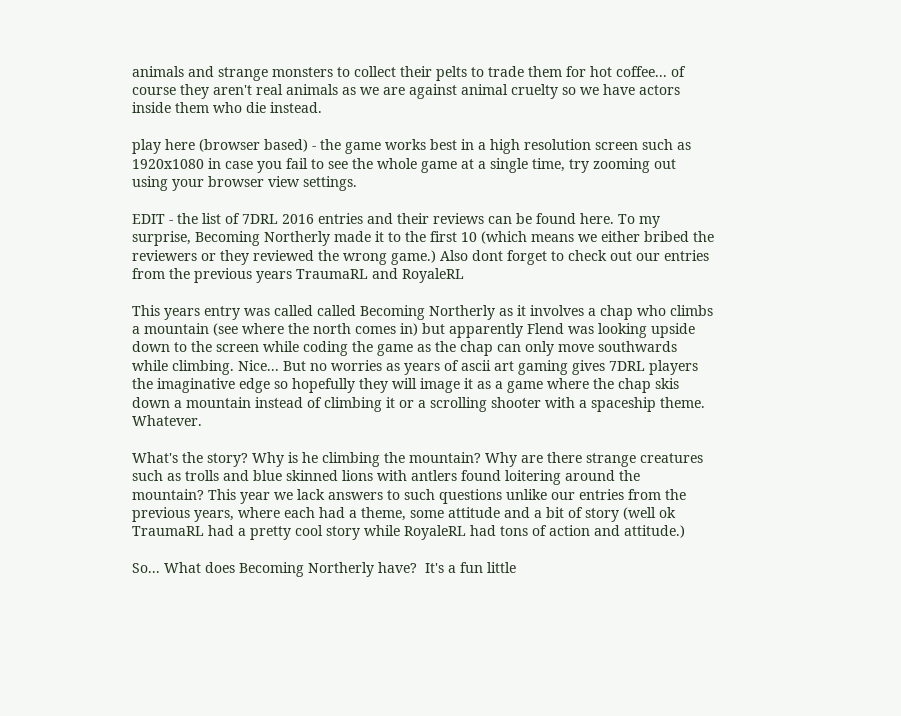animals and strange monsters to collect their pelts to trade them for hot coffee... of course they aren't real animals as we are against animal cruelty so we have actors inside them who die instead.

play here (browser based) - the game works best in a high resolution screen such as 1920x1080 in case you fail to see the whole game at a single time, try zooming out using your browser view settings.

EDIT - the list of 7DRL 2016 entries and their reviews can be found here. To my surprise, Becoming Northerly made it to the first 10 (which means we either bribed the reviewers or they reviewed the wrong game.) Also dont forget to check out our entries from the previous years TraumaRL and RoyaleRL

This years entry was called called Becoming Northerly as it involves a chap who climbs a mountain (see where the north comes in) but apparently Flend was looking upside down to the screen while coding the game as the chap can only move southwards while climbing. Nice... But no worries as years of ascii art gaming gives 7DRL players the imaginative edge so hopefully they will image it as a game where the chap skis down a mountain instead of climbing it or a scrolling shooter with a spaceship theme. Whatever.

What's the story? Why is he climbing the mountain? Why are there strange creatures such as trolls and blue skinned lions with antlers found loitering around the mountain? This year we lack answers to such questions unlike our entries from the previous years, where each had a theme, some attitude and a bit of story (well ok TraumaRL had a pretty cool story while RoyaleRL had tons of action and attitude.)

So... What does Becoming Northerly have?  It's a fun little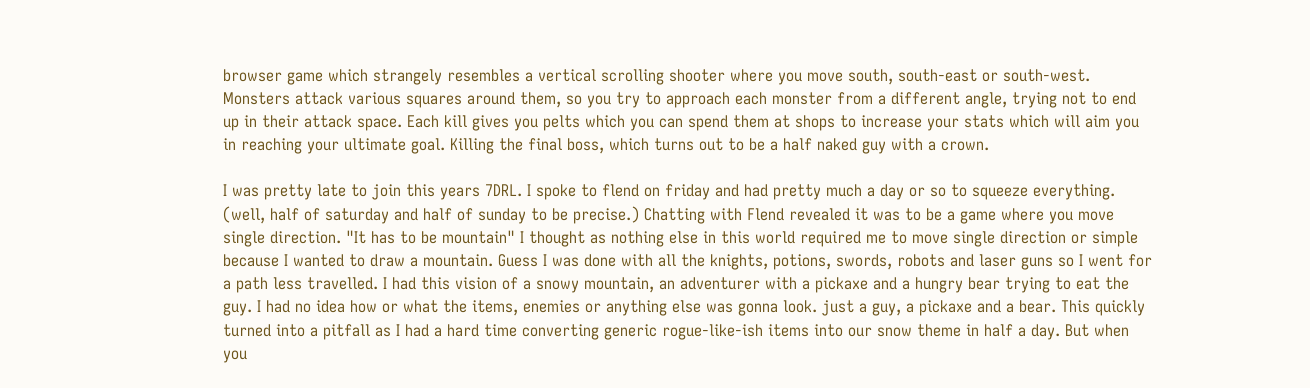browser game which strangely resembles a vertical scrolling shooter where you move south, south-east or south-west. Monsters attack various squares around them, so you try to approach each monster from a different angle, trying not to end up in their attack space. Each kill gives you pelts which you can spend them at shops to increase your stats which will aim you in reaching your ultimate goal. Killing the final boss, which turns out to be a half naked guy with a crown.

I was pretty late to join this years 7DRL. I spoke to flend on friday and had pretty much a day or so to squeeze everything. (well, half of saturday and half of sunday to be precise.) Chatting with Flend revealed it was to be a game where you move single direction. "It has to be mountain" I thought as nothing else in this world required me to move single direction or simple because I wanted to draw a mountain. Guess I was done with all the knights, potions, swords, robots and laser guns so I went for a path less travelled. I had this vision of a snowy mountain, an adventurer with a pickaxe and a hungry bear trying to eat the guy. I had no idea how or what the items, enemies or anything else was gonna look. just a guy, a pickaxe and a bear. This quickly turned into a pitfall as I had a hard time converting generic rogue-like-ish items into our snow theme in half a day. But when you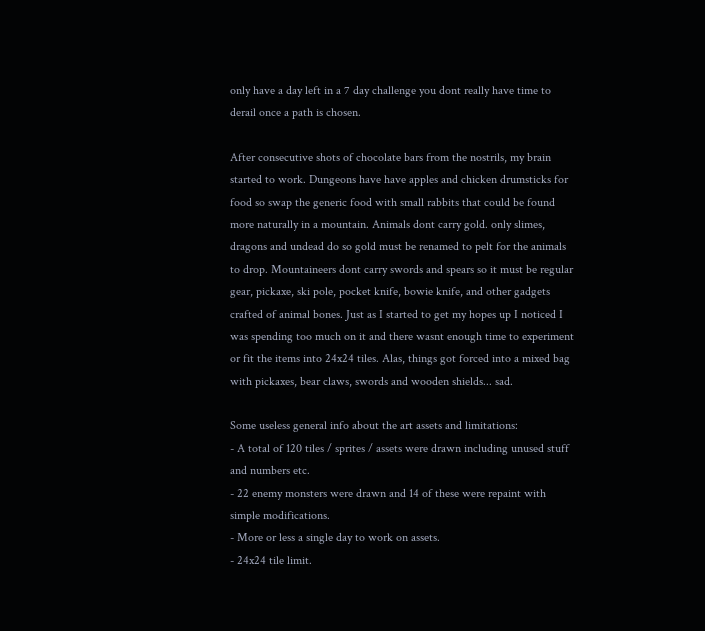only have a day left in a 7 day challenge you dont really have time to derail once a path is chosen.

After consecutive shots of chocolate bars from the nostrils, my brain started to work. Dungeons have have apples and chicken drumsticks for food so swap the generic food with small rabbits that could be found more naturally in a mountain. Animals dont carry gold. only slimes, dragons and undead do so gold must be renamed to pelt for the animals to drop. Mountaineers dont carry swords and spears so it must be regular gear, pickaxe, ski pole, pocket knife, bowie knife, and other gadgets crafted of animal bones. Just as I started to get my hopes up I noticed I was spending too much on it and there wasnt enough time to experiment or fit the items into 24x24 tiles. Alas, things got forced into a mixed bag with pickaxes, bear claws, swords and wooden shields... sad.

Some useless general info about the art assets and limitations:
- A total of 120 tiles / sprites / assets were drawn including unused stuff and numbers etc.
- 22 enemy monsters were drawn and 14 of these were repaint with simple modifications.
- More or less a single day to work on assets.
- 24x24 tile limit.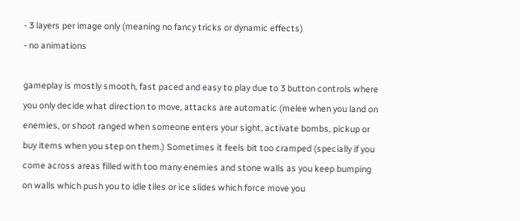- 3 layers per image only (meaning no fancy tricks or dynamic effects)
- no animations

gameplay is mostly smooth, fast paced and easy to play due to 3 button controls where you only decide what direction to move, attacks are automatic (melee when you land on enemies, or shoot ranged when someone enters your sight, activate bombs, pickup or buy items when you step on them.) Sometimes it feels bit too cramped (specially if you come across areas filled with too many enemies and stone walls as you keep bumping on walls which push you to idle tiles or ice slides which force move you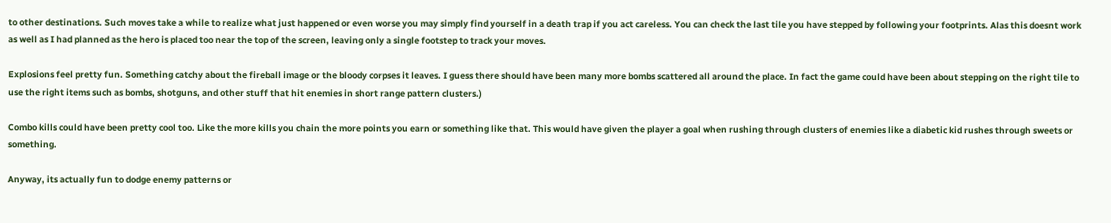to other destinations. Such moves take a while to realize what just happened or even worse you may simply find yourself in a death trap if you act careless. You can check the last tile you have stepped by following your footprints. Alas this doesnt work as well as I had planned as the hero is placed too near the top of the screen, leaving only a single footstep to track your moves.

Explosions feel pretty fun. Something catchy about the fireball image or the bloody corpses it leaves. I guess there should have been many more bombs scattered all around the place. In fact the game could have been about stepping on the right tile to use the right items such as bombs, shotguns, and other stuff that hit enemies in short range pattern clusters.)

Combo kills could have been pretty cool too. Like the more kills you chain the more points you earn or something like that. This would have given the player a goal when rushing through clusters of enemies like a diabetic kid rushes through sweets or something.

Anyway, its actually fun to dodge enemy patterns or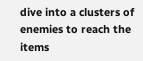dive into a clusters of enemies to reach the items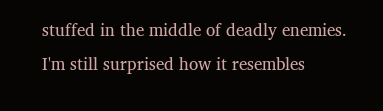stuffed in the middle of deadly enemies. I'm still surprised how it resembles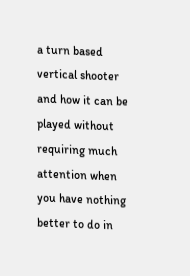a turn based vertical shooter and how it can be played without requiring much attention when you have nothing better to do in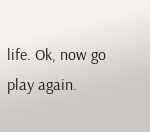life. Ok, now go play again.